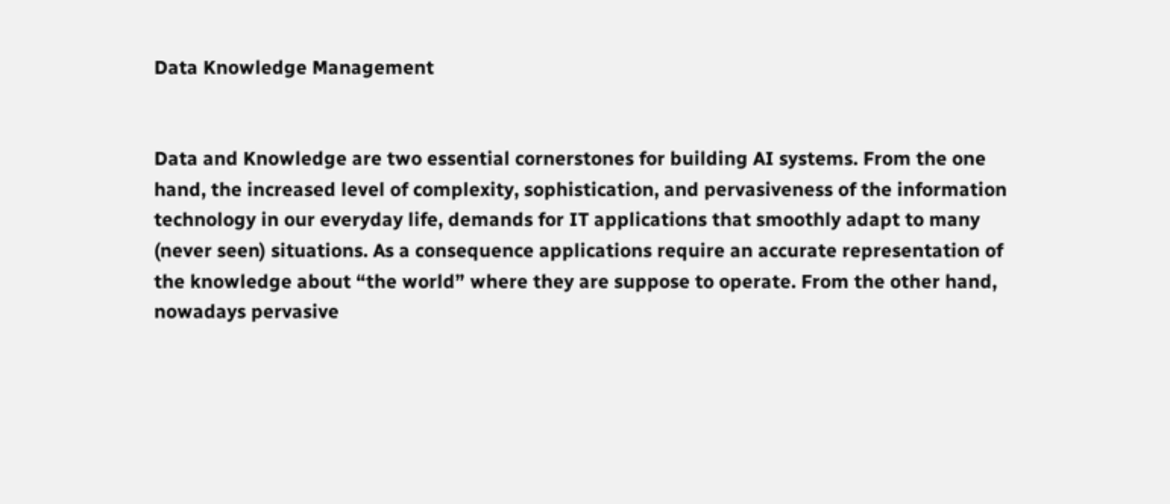Data Knowledge Management


Data and Knowledge are two essential cornerstones for building AI systems. From the one hand, the increased level of complexity, sophistication, and pervasiveness of the information technology in our everyday life, demands for IT applications that smoothly adapt to many (never seen) situations. As a consequence applications require an accurate representation of the knowledge about “the world” where they are suppose to operate. From the other hand, nowadays pervasive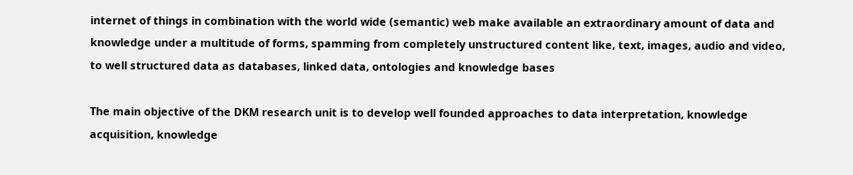internet of things in combination with the world wide (semantic) web make available an extraordinary amount of data and knowledge under a multitude of forms, spamming from completely unstructured content like, text, images, audio and video, to well structured data as databases, linked data, ontologies and knowledge bases

The main objective of the DKM research unit is to develop well founded approaches to data interpretation, knowledge acquisition, knowledge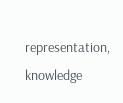representation, knowledge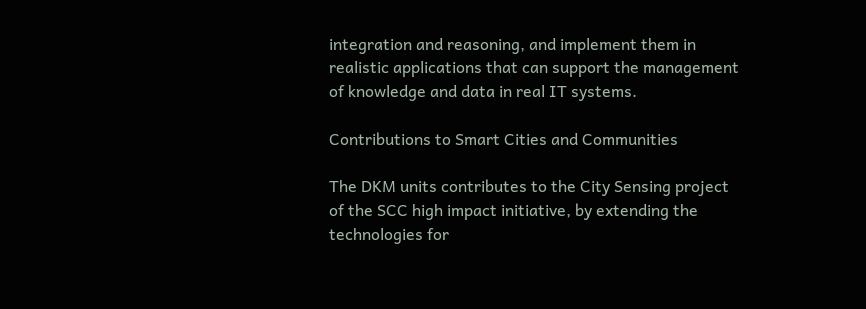integration and reasoning, and implement them in realistic applications that can support the management of knowledge and data in real IT systems.

Contributions to Smart Cities and Communities

The DKM units contributes to the City Sensing project of the SCC high impact initiative, by extending the technologies for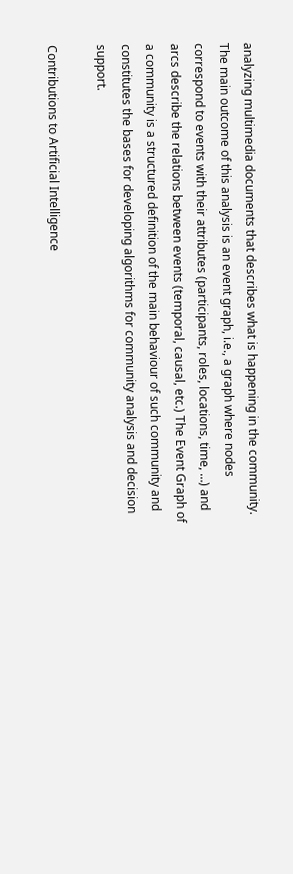analyzing multimedia documents that describes what is happening in the community. The main outcome of this analysis is an event graph, i.e., a graph where nodes correspond to events with their attributes (participants, roles, locations, time, …) and arcs describe the relations between events (temporal, causal, etc.) The Event Graph of a community is a structured definition of the main behaviour of such community and constitutes the bases for developing algorithms for community analysis and decision support.

Contributions to Artificial Intelligence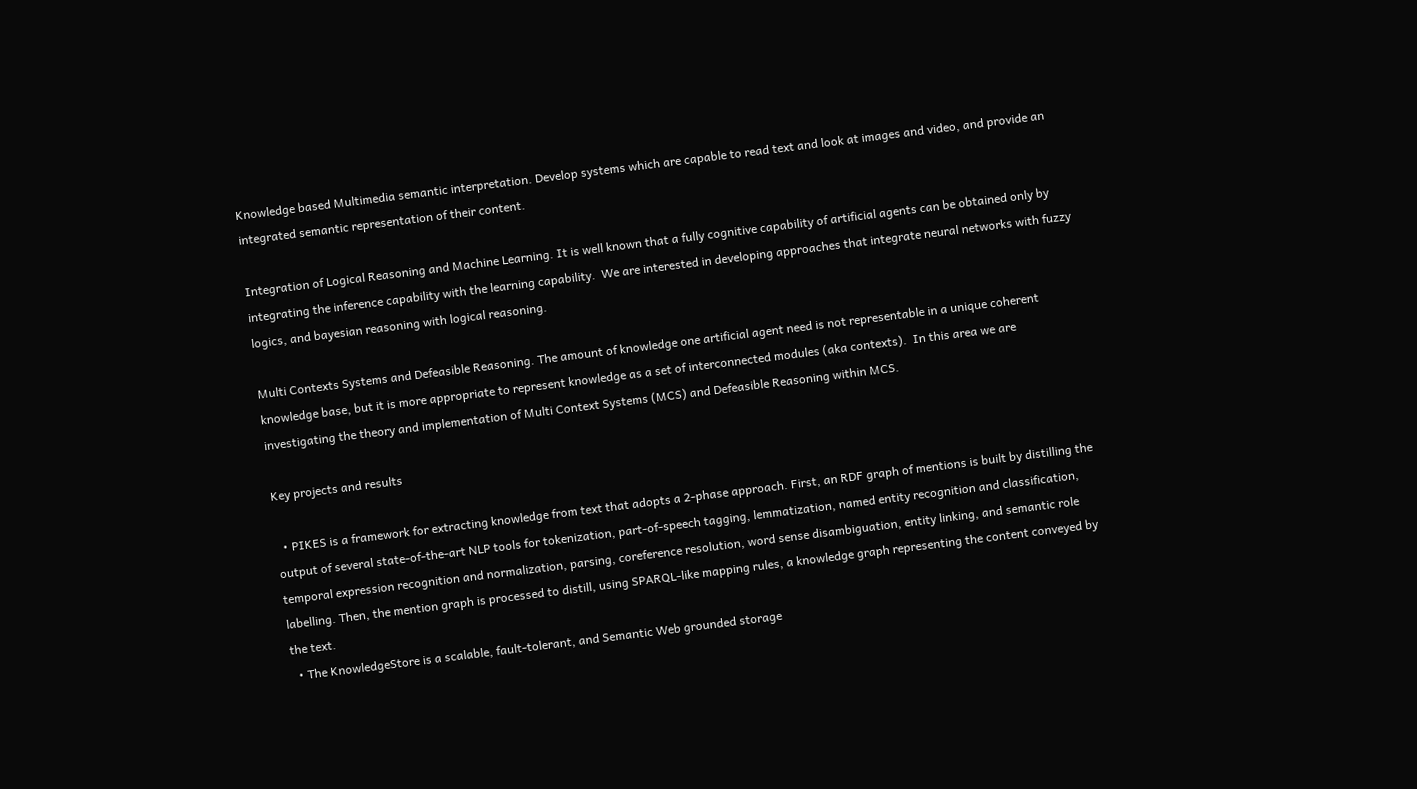Knowledge based Multimedia semantic interpretation. Develop systems which are capable to read text and look at images and video, and provide an integrated semantic representation of their content.

Integration of Logical Reasoning and Machine Learning. It is well known that a fully cognitive capability of artificial agents can be obtained only by integrating the inference capability with the learning capability.  We are interested in developing approaches that integrate neural networks with fuzzy logics, and bayesian reasoning with logical reasoning.

Multi Contexts Systems and Defeasible Reasoning. The amount of knowledge one artificial agent need is not representable in a unique coherent knowledge base, but it is more appropriate to represent knowledge as a set of interconnected modules (aka contexts).  In this area we are investigating the theory and implementation of Multi Context Systems (MCS) and Defeasible Reasoning within MCS.

Key projects and results

  • PIKES is a framework for extracting knowledge from text that adopts a 2-phase approach. First, an RDF graph of mentions is built by distilling the output of several state-of-the-art NLP tools for tokenization, part-of-speech tagging, lemmatization, named entity recognition and classification, temporal expression recognition and normalization, parsing, coreference resolution, word sense disambiguation, entity linking, and semantic role labelling. Then, the mention graph is processed to distill, using SPARQL-like mapping rules, a knowledge graph representing the content conveyed by the text.
  • The KnowledgeStore is a scalable, fault-tolerant, and Semantic Web grounded storage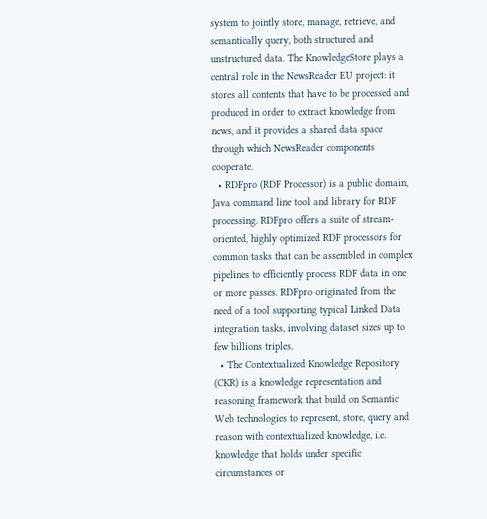system to jointly store, manage, retrieve, and semantically query, both structured and unstructured data. The KnowledgeStore plays a central role in the NewsReader EU project: it stores all contents that have to be processed and produced in order to extract knowledge from news, and it provides a shared data space through which NewsReader components cooperate.
  • RDFpro (RDF Processor) is a public domain, Java command line tool and library for RDF processing. RDFpro offers a suite of stream-oriented, highly optimized RDF processors for common tasks that can be assembled in complex pipelines to efficiently process RDF data in one or more passes. RDFpro originated from the need of a tool supporting typical Linked Data integration tasks, involving dataset sizes up to few billions triples.
  • The Contextualized Knowledge Repository (CKR) is a knowledge representation and reasoning framework that build on Semantic Web technologies to represent, store, query and reason with contextualized knowledge, i.e. knowledge that holds under specific circumstances or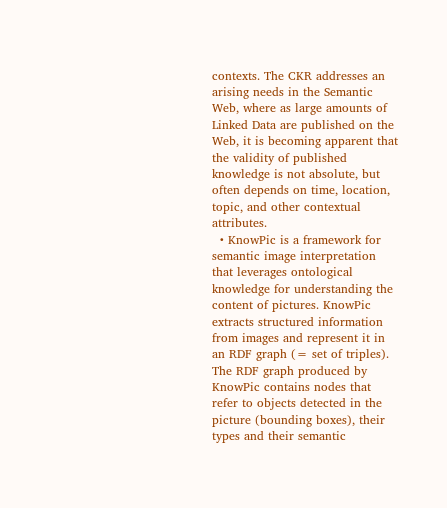contexts. The CKR addresses an arising needs in the Semantic Web, where as large amounts of Linked Data are published on the Web, it is becoming apparent that the validity of published knowledge is not absolute, but often depends on time, location, topic, and other contextual attributes.
  • KnowPic is a framework for semantic image interpretation that leverages ontological knowledge for understanding the content of pictures. KnowPic extracts structured information from images and represent it in an RDF graph (= set of triples). The RDF graph produced by KnowPic contains nodes that refer to objects detected in the picture (bounding boxes), their types and their semantic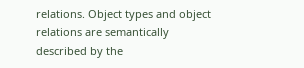relations. Object types and object relations are semantically described by the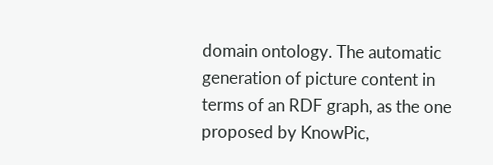domain ontology. The automatic generation of picture content in terms of an RDF graph, as the one proposed by KnowPic,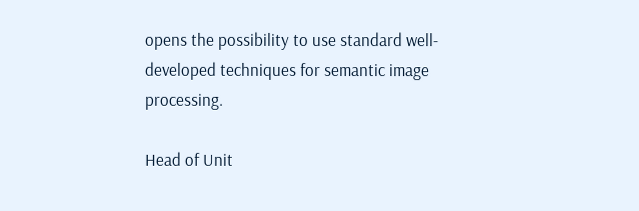opens the possibility to use standard well-developed techniques for semantic image processing.

Head of Unit